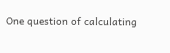One question of calculating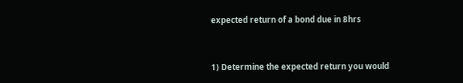expected return of a bond due in 8hrs


1) Determine the expected return you would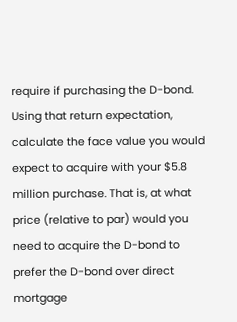require if purchasing the D-bond. Using that return expectation, calculate the face value you would expect to acquire with your $5.8 million purchase. That is, at what price (relative to par) would you need to acquire the D-bond to prefer the D-bond over direct mortgage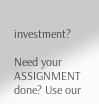investment?

Need your ASSIGNMENT done? Use our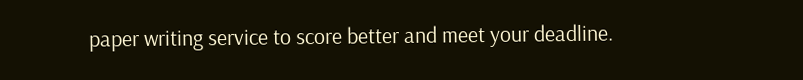paper writing service to score better and meet your deadline.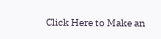Click Here to Make an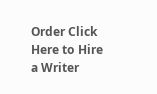Order Click Here to Hire a Writer